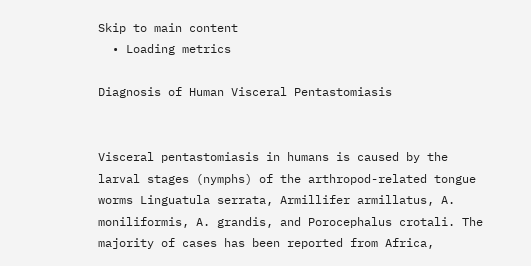Skip to main content
  • Loading metrics

Diagnosis of Human Visceral Pentastomiasis


Visceral pentastomiasis in humans is caused by the larval stages (nymphs) of the arthropod-related tongue worms Linguatula serrata, Armillifer armillatus, A. moniliformis, A. grandis, and Porocephalus crotali. The majority of cases has been reported from Africa,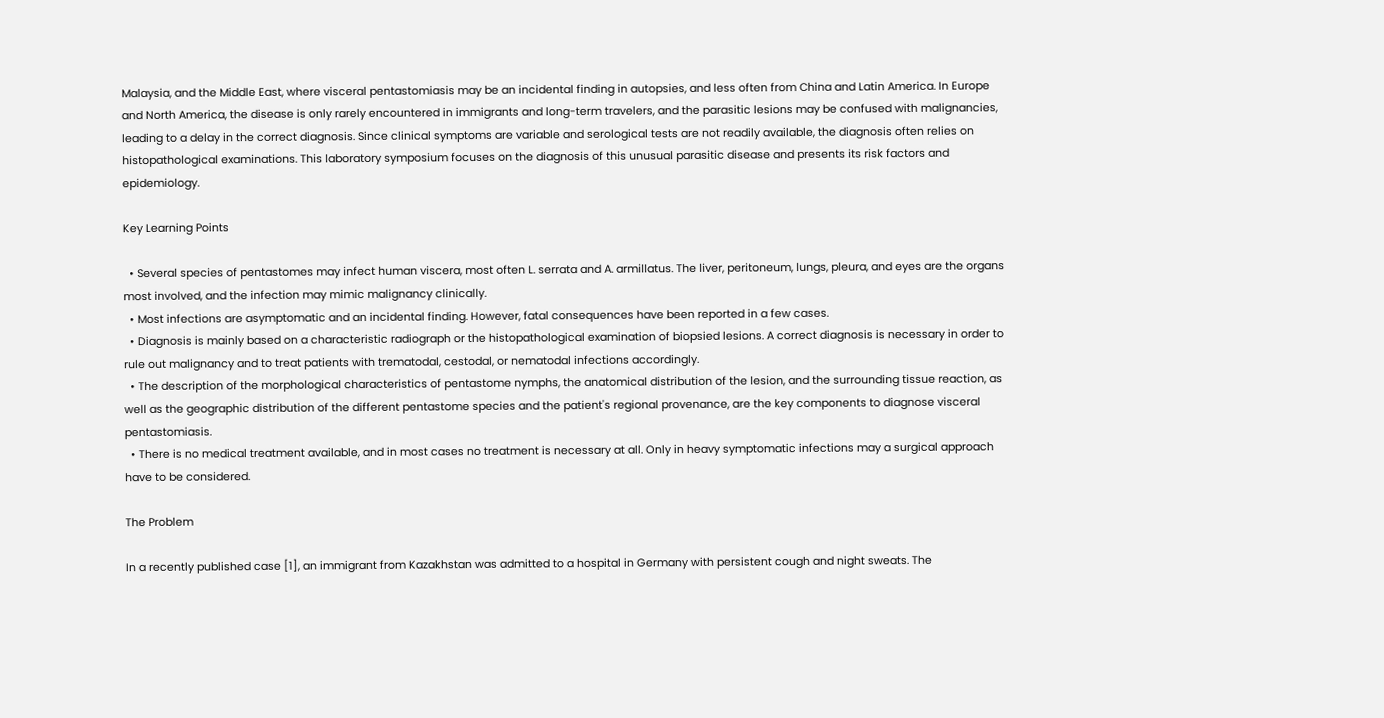Malaysia, and the Middle East, where visceral pentastomiasis may be an incidental finding in autopsies, and less often from China and Latin America. In Europe and North America, the disease is only rarely encountered in immigrants and long-term travelers, and the parasitic lesions may be confused with malignancies, leading to a delay in the correct diagnosis. Since clinical symptoms are variable and serological tests are not readily available, the diagnosis often relies on histopathological examinations. This laboratory symposium focuses on the diagnosis of this unusual parasitic disease and presents its risk factors and epidemiology.

Key Learning Points

  • Several species of pentastomes may infect human viscera, most often L. serrata and A. armillatus. The liver, peritoneum, lungs, pleura, and eyes are the organs most involved, and the infection may mimic malignancy clinically.
  • Most infections are asymptomatic and an incidental finding. However, fatal consequences have been reported in a few cases.
  • Diagnosis is mainly based on a characteristic radiograph or the histopathological examination of biopsied lesions. A correct diagnosis is necessary in order to rule out malignancy and to treat patients with trematodal, cestodal, or nematodal infections accordingly.
  • The description of the morphological characteristics of pentastome nymphs, the anatomical distribution of the lesion, and the surrounding tissue reaction, as well as the geographic distribution of the different pentastome species and the patient's regional provenance, are the key components to diagnose visceral pentastomiasis.
  • There is no medical treatment available, and in most cases no treatment is necessary at all. Only in heavy symptomatic infections may a surgical approach have to be considered.

The Problem

In a recently published case [1], an immigrant from Kazakhstan was admitted to a hospital in Germany with persistent cough and night sweats. The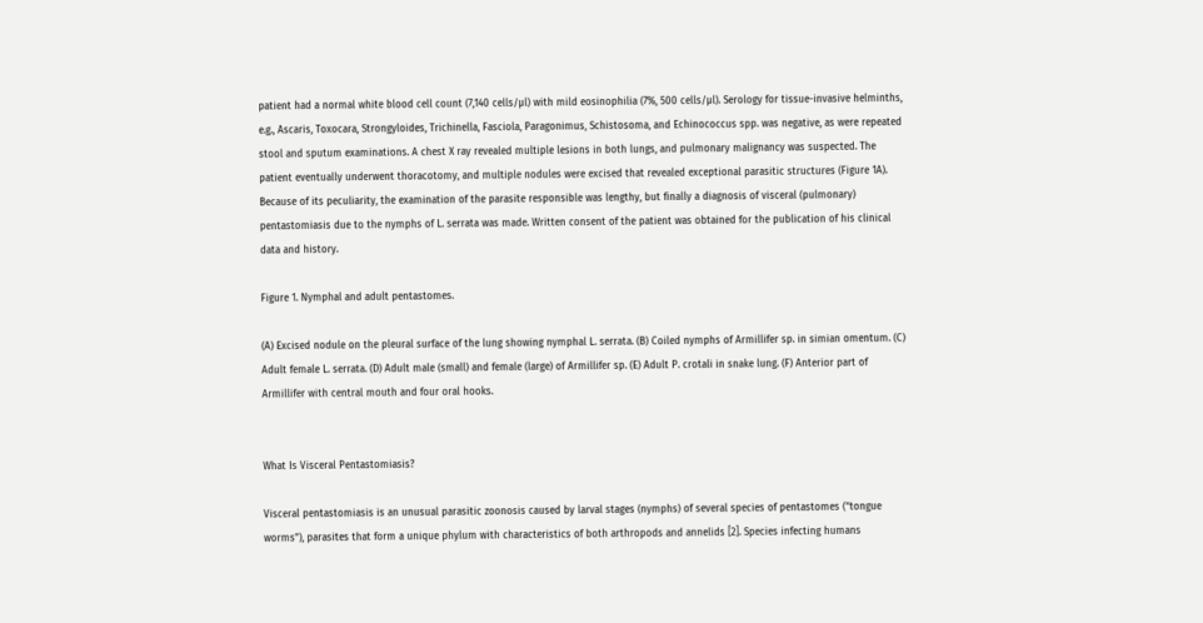patient had a normal white blood cell count (7,140 cells/µl) with mild eosinophilia (7%, 500 cells/µl). Serology for tissue-invasive helminths, e.g., Ascaris, Toxocara, Strongyloides, Trichinella, Fasciola, Paragonimus, Schistosoma, and Echinococcus spp. was negative, as were repeated stool and sputum examinations. A chest X ray revealed multiple lesions in both lungs, and pulmonary malignancy was suspected. The patient eventually underwent thoracotomy, and multiple nodules were excised that revealed exceptional parasitic structures (Figure 1A). Because of its peculiarity, the examination of the parasite responsible was lengthy, but finally a diagnosis of visceral (pulmonary) pentastomiasis due to the nymphs of L. serrata was made. Written consent of the patient was obtained for the publication of his clinical data and history.

Figure 1. Nymphal and adult pentastomes.

(A) Excised nodule on the pleural surface of the lung showing nymphal L. serrata. (B) Coiled nymphs of Armillifer sp. in simian omentum. (C) Adult female L. serrata. (D) Adult male (small) and female (large) of Armillifer sp. (E) Adult P. crotali in snake lung. (F) Anterior part of Armillifer with central mouth and four oral hooks.


What Is Visceral Pentastomiasis?

Visceral pentastomiasis is an unusual parasitic zoonosis caused by larval stages (nymphs) of several species of pentastomes (“tongue worms”), parasites that form a unique phylum with characteristics of both arthropods and annelids [2]. Species infecting humans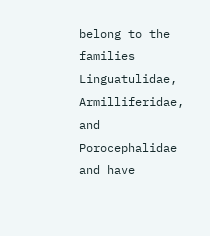belong to the families Linguatulidae, Armilliferidae, and Porocephalidae and have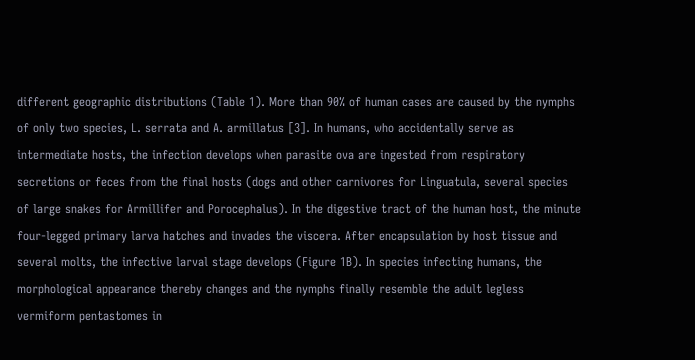different geographic distributions (Table 1). More than 90% of human cases are caused by the nymphs of only two species, L. serrata and A. armillatus [3]. In humans, who accidentally serve as intermediate hosts, the infection develops when parasite ova are ingested from respiratory secretions or feces from the final hosts (dogs and other carnivores for Linguatula, several species of large snakes for Armillifer and Porocephalus). In the digestive tract of the human host, the minute four-legged primary larva hatches and invades the viscera. After encapsulation by host tissue and several molts, the infective larval stage develops (Figure 1B). In species infecting humans, the morphological appearance thereby changes and the nymphs finally resemble the adult legless vermiform pentastomes in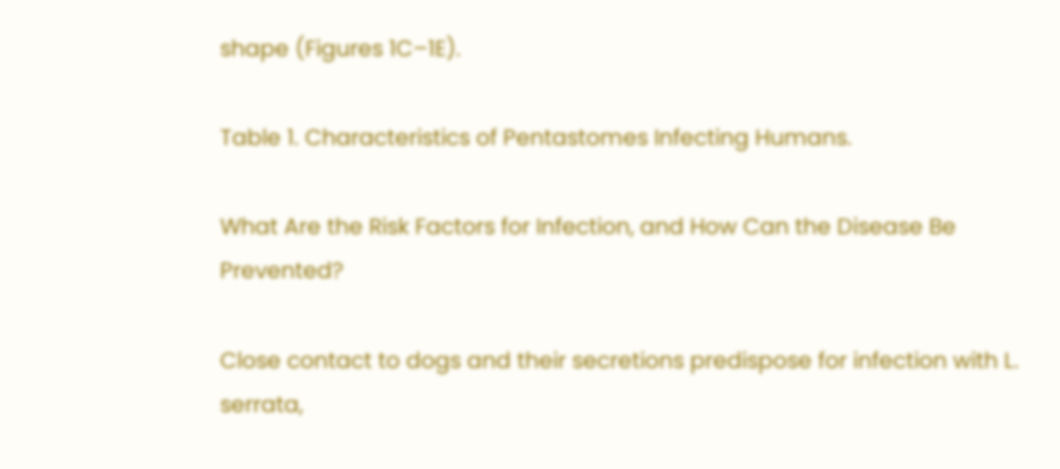shape (Figures 1C–1E).

Table 1. Characteristics of Pentastomes Infecting Humans.

What Are the Risk Factors for Infection, and How Can the Disease Be Prevented?

Close contact to dogs and their secretions predispose for infection with L. serrata,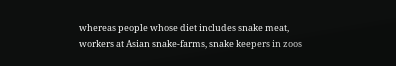whereas people whose diet includes snake meat, workers at Asian snake-farms, snake keepers in zoos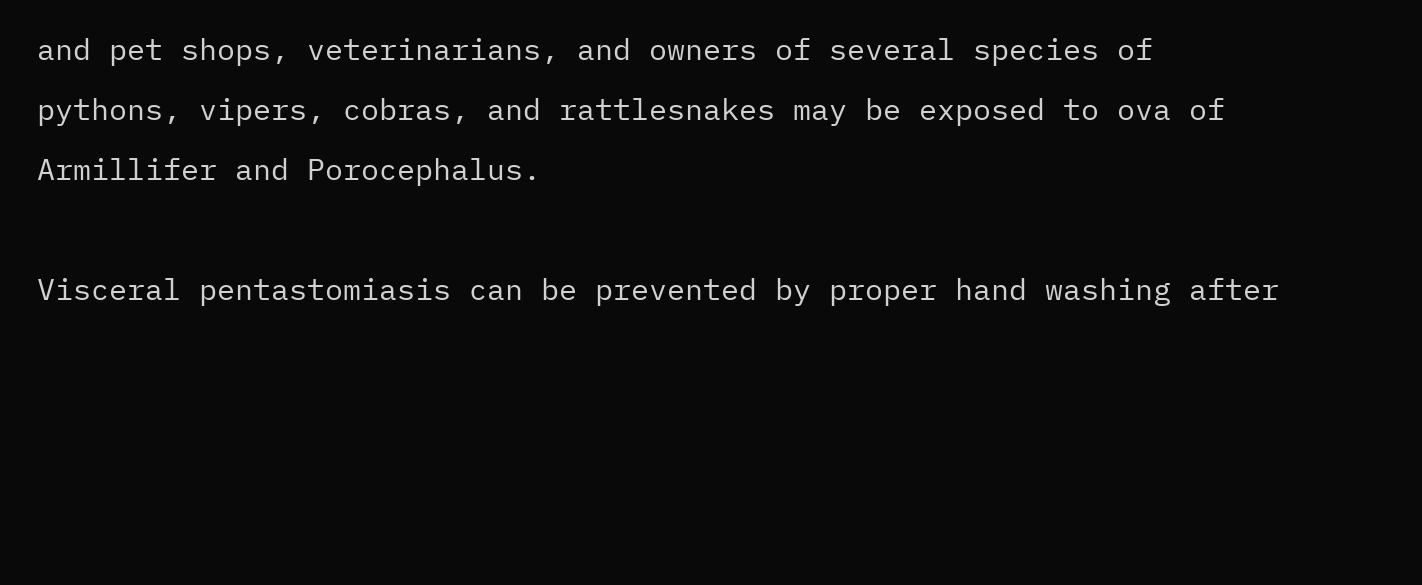and pet shops, veterinarians, and owners of several species of pythons, vipers, cobras, and rattlesnakes may be exposed to ova of Armillifer and Porocephalus.

Visceral pentastomiasis can be prevented by proper hand washing after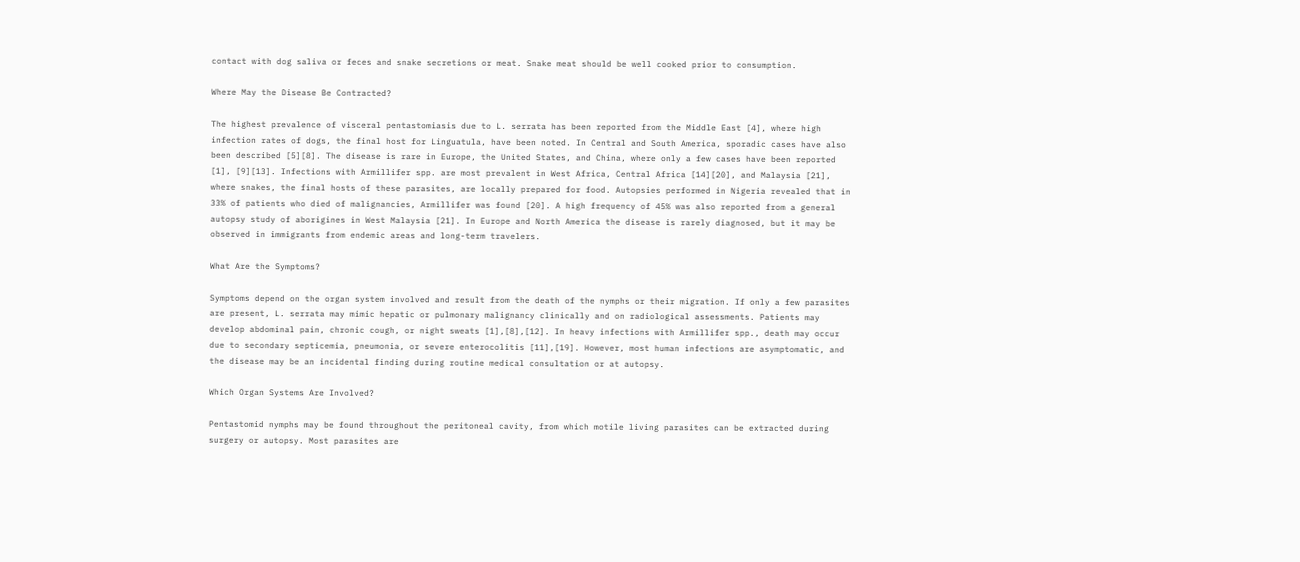contact with dog saliva or feces and snake secretions or meat. Snake meat should be well cooked prior to consumption.

Where May the Disease Be Contracted?

The highest prevalence of visceral pentastomiasis due to L. serrata has been reported from the Middle East [4], where high infection rates of dogs, the final host for Linguatula, have been noted. In Central and South America, sporadic cases have also been described [5][8]. The disease is rare in Europe, the United States, and China, where only a few cases have been reported [1], [9][13]. Infections with Armillifer spp. are most prevalent in West Africa, Central Africa [14][20], and Malaysia [21], where snakes, the final hosts of these parasites, are locally prepared for food. Autopsies performed in Nigeria revealed that in 33% of patients who died of malignancies, Armillifer was found [20]. A high frequency of 45% was also reported from a general autopsy study of aborigines in West Malaysia [21]. In Europe and North America the disease is rarely diagnosed, but it may be observed in immigrants from endemic areas and long-term travelers.

What Are the Symptoms?

Symptoms depend on the organ system involved and result from the death of the nymphs or their migration. If only a few parasites are present, L. serrata may mimic hepatic or pulmonary malignancy clinically and on radiological assessments. Patients may develop abdominal pain, chronic cough, or night sweats [1],[8],[12]. In heavy infections with Armillifer spp., death may occur due to secondary septicemia, pneumonia, or severe enterocolitis [11],[19]. However, most human infections are asymptomatic, and the disease may be an incidental finding during routine medical consultation or at autopsy.

Which Organ Systems Are Involved?

Pentastomid nymphs may be found throughout the peritoneal cavity, from which motile living parasites can be extracted during surgery or autopsy. Most parasites are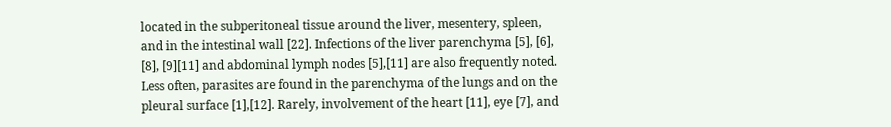located in the subperitoneal tissue around the liver, mesentery, spleen, and in the intestinal wall [22]. Infections of the liver parenchyma [5], [6], [8], [9][11] and abdominal lymph nodes [5],[11] are also frequently noted. Less often, parasites are found in the parenchyma of the lungs and on the pleural surface [1],[12]. Rarely, involvement of the heart [11], eye [7], and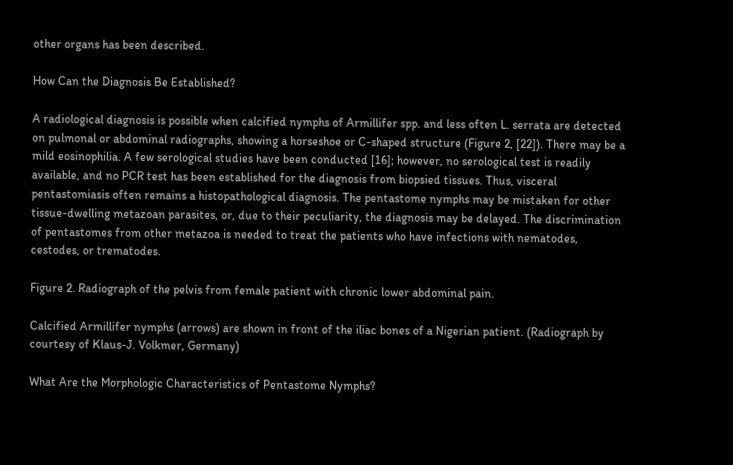other organs has been described.

How Can the Diagnosis Be Established?

A radiological diagnosis is possible when calcified nymphs of Armillifer spp. and less often L. serrata are detected on pulmonal or abdominal radiographs, showing a horseshoe or C-shaped structure (Figure 2, [22]). There may be a mild eosinophilia. A few serological studies have been conducted [16]; however, no serological test is readily available, and no PCR test has been established for the diagnosis from biopsied tissues. Thus, visceral pentastomiasis often remains a histopathological diagnosis. The pentastome nymphs may be mistaken for other tissue-dwelling metazoan parasites, or, due to their peculiarity, the diagnosis may be delayed. The discrimination of pentastomes from other metazoa is needed to treat the patients who have infections with nematodes, cestodes, or trematodes.

Figure 2. Radiograph of the pelvis from female patient with chronic lower abdominal pain.

Calcified Armillifer nymphs (arrows) are shown in front of the iliac bones of a Nigerian patient. (Radiograph by courtesy of Klaus-J. Volkmer, Germany)

What Are the Morphologic Characteristics of Pentastome Nymphs?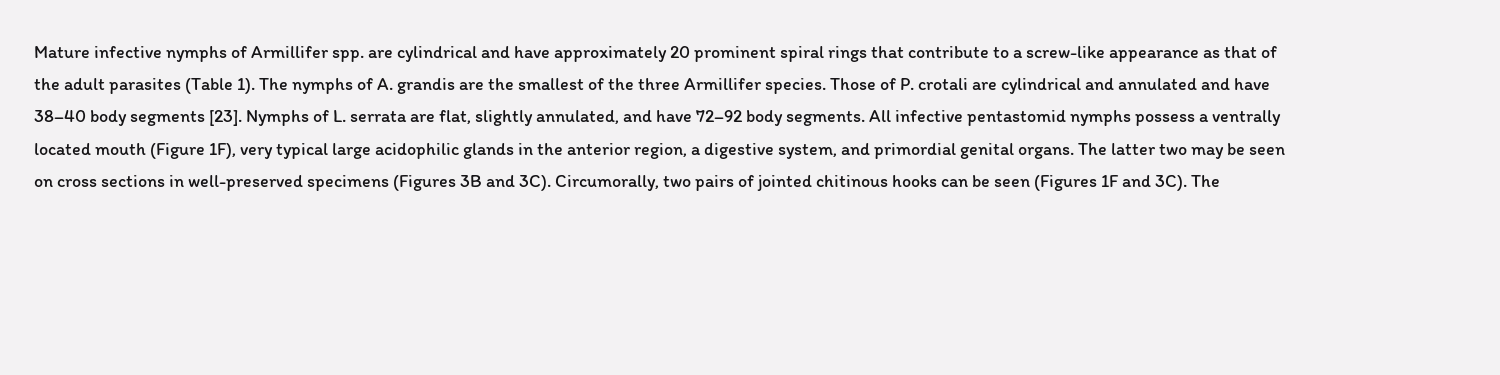Mature infective nymphs of Armillifer spp. are cylindrical and have approximately 20 prominent spiral rings that contribute to a screw-like appearance as that of the adult parasites (Table 1). The nymphs of A. grandis are the smallest of the three Armillifer species. Those of P. crotali are cylindrical and annulated and have 38–40 body segments [23]. Nymphs of L. serrata are flat, slightly annulated, and have 72–92 body segments. All infective pentastomid nymphs possess a ventrally located mouth (Figure 1F), very typical large acidophilic glands in the anterior region, a digestive system, and primordial genital organs. The latter two may be seen on cross sections in well-preserved specimens (Figures 3B and 3C). Circumorally, two pairs of jointed chitinous hooks can be seen (Figures 1F and 3C). The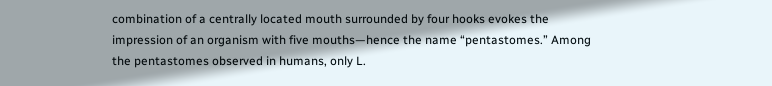combination of a centrally located mouth surrounded by four hooks evokes the impression of an organism with five mouths—hence the name “pentastomes.” Among the pentastomes observed in humans, only L.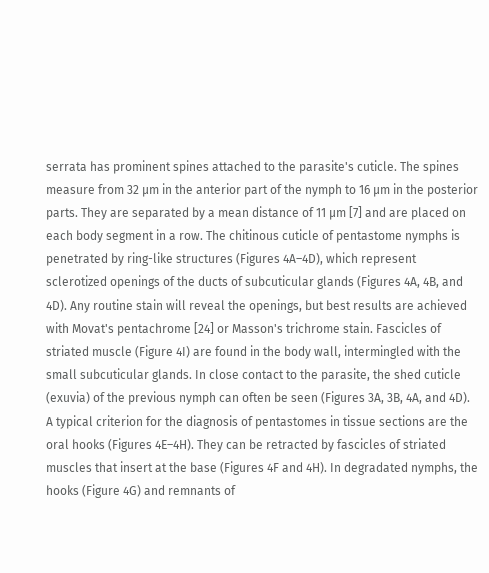serrata has prominent spines attached to the parasite's cuticle. The spines measure from 32 µm in the anterior part of the nymph to 16 µm in the posterior parts. They are separated by a mean distance of 11 µm [7] and are placed on each body segment in a row. The chitinous cuticle of pentastome nymphs is penetrated by ring-like structures (Figures 4A–4D), which represent sclerotized openings of the ducts of subcuticular glands (Figures 4A, 4B, and 4D). Any routine stain will reveal the openings, but best results are achieved with Movat's pentachrome [24] or Masson's trichrome stain. Fascicles of striated muscle (Figure 4I) are found in the body wall, intermingled with the small subcuticular glands. In close contact to the parasite, the shed cuticle (exuvia) of the previous nymph can often be seen (Figures 3A, 3B, 4A, and 4D). A typical criterion for the diagnosis of pentastomes in tissue sections are the oral hooks (Figures 4E–4H). They can be retracted by fascicles of striated muscles that insert at the base (Figures 4F and 4H). In degradated nymphs, the hooks (Figure 4G) and remnants of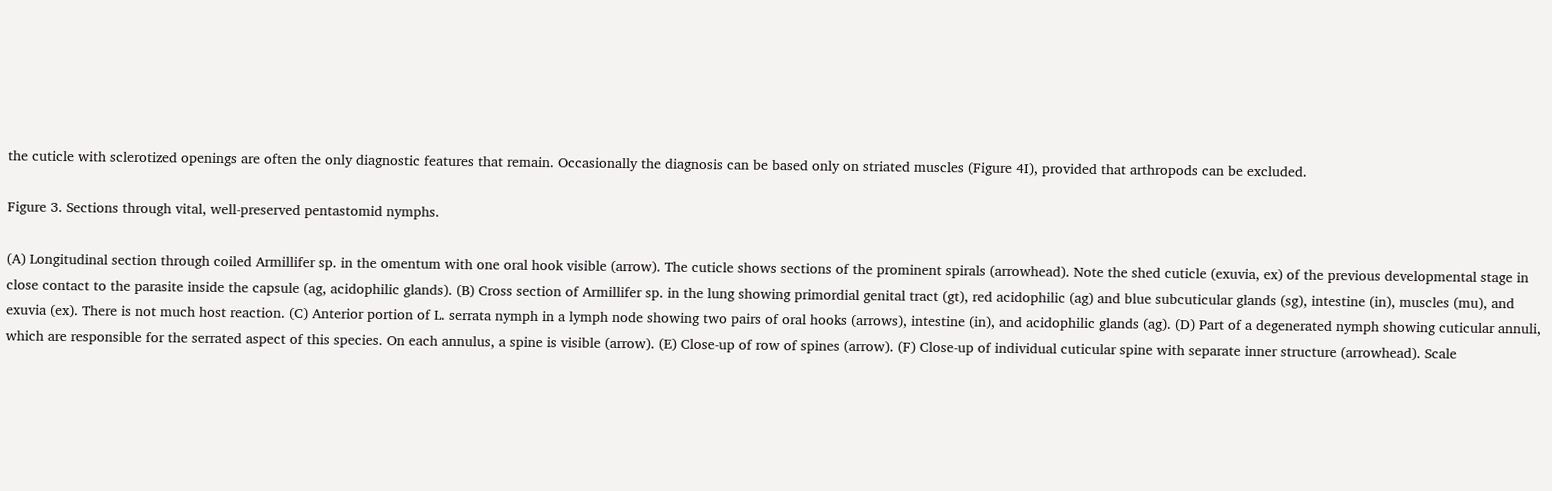the cuticle with sclerotized openings are often the only diagnostic features that remain. Occasionally the diagnosis can be based only on striated muscles (Figure 4I), provided that arthropods can be excluded.

Figure 3. Sections through vital, well-preserved pentastomid nymphs.

(A) Longitudinal section through coiled Armillifer sp. in the omentum with one oral hook visible (arrow). The cuticle shows sections of the prominent spirals (arrowhead). Note the shed cuticle (exuvia, ex) of the previous developmental stage in close contact to the parasite inside the capsule (ag, acidophilic glands). (B) Cross section of Armillifer sp. in the lung showing primordial genital tract (gt), red acidophilic (ag) and blue subcuticular glands (sg), intestine (in), muscles (mu), and exuvia (ex). There is not much host reaction. (C) Anterior portion of L. serrata nymph in a lymph node showing two pairs of oral hooks (arrows), intestine (in), and acidophilic glands (ag). (D) Part of a degenerated nymph showing cuticular annuli, which are responsible for the serrated aspect of this species. On each annulus, a spine is visible (arrow). (E) Close-up of row of spines (arrow). (F) Close-up of individual cuticular spine with separate inner structure (arrowhead). Scale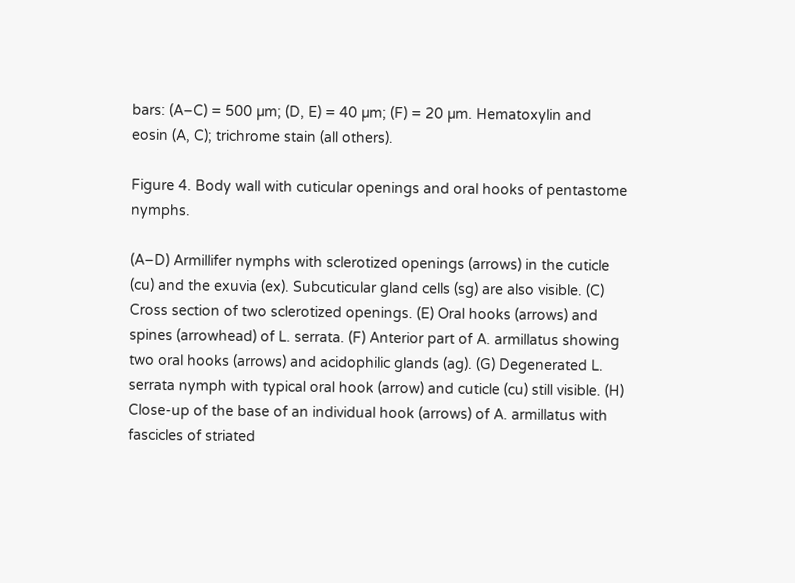bars: (A–C) = 500 µm; (D, E) = 40 µm; (F) = 20 µm. Hematoxylin and eosin (A, C); trichrome stain (all others).

Figure 4. Body wall with cuticular openings and oral hooks of pentastome nymphs.

(A–D) Armillifer nymphs with sclerotized openings (arrows) in the cuticle (cu) and the exuvia (ex). Subcuticular gland cells (sg) are also visible. (C) Cross section of two sclerotized openings. (E) Oral hooks (arrows) and spines (arrowhead) of L. serrata. (F) Anterior part of A. armillatus showing two oral hooks (arrows) and acidophilic glands (ag). (G) Degenerated L. serrata nymph with typical oral hook (arrow) and cuticle (cu) still visible. (H) Close-up of the base of an individual hook (arrows) of A. armillatus with fascicles of striated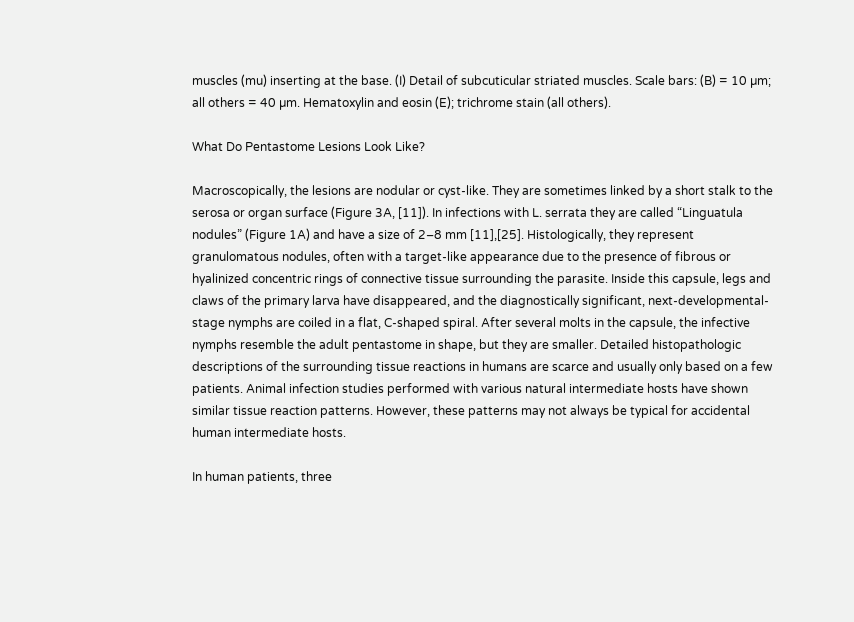muscles (mu) inserting at the base. (I) Detail of subcuticular striated muscles. Scale bars: (B) = 10 µm; all others = 40 µm. Hematoxylin and eosin (E); trichrome stain (all others).

What Do Pentastome Lesions Look Like?

Macroscopically, the lesions are nodular or cyst-like. They are sometimes linked by a short stalk to the serosa or organ surface (Figure 3A, [11]). In infections with L. serrata they are called “Linguatula nodules” (Figure 1A) and have a size of 2–8 mm [11],[25]. Histologically, they represent granulomatous nodules, often with a target-like appearance due to the presence of fibrous or hyalinized concentric rings of connective tissue surrounding the parasite. Inside this capsule, legs and claws of the primary larva have disappeared, and the diagnostically significant, next-developmental-stage nymphs are coiled in a flat, C-shaped spiral. After several molts in the capsule, the infective nymphs resemble the adult pentastome in shape, but they are smaller. Detailed histopathologic descriptions of the surrounding tissue reactions in humans are scarce and usually only based on a few patients. Animal infection studies performed with various natural intermediate hosts have shown similar tissue reaction patterns. However, these patterns may not always be typical for accidental human intermediate hosts.

In human patients, three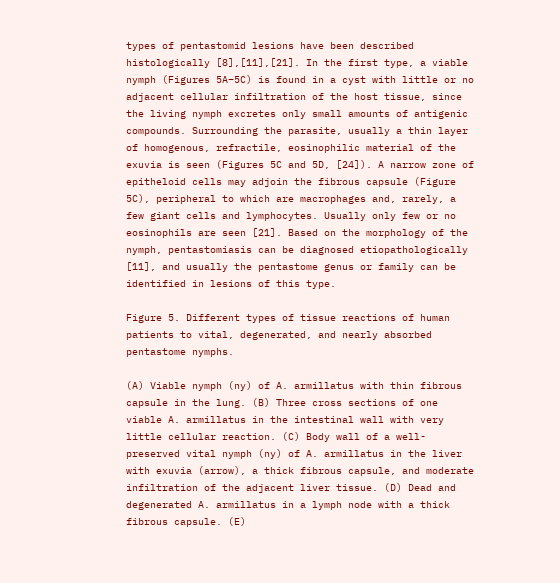types of pentastomid lesions have been described histologically [8],[11],[21]. In the first type, a viable nymph (Figures 5A–5C) is found in a cyst with little or no adjacent cellular infiltration of the host tissue, since the living nymph excretes only small amounts of antigenic compounds. Surrounding the parasite, usually a thin layer of homogenous, refractile, eosinophilic material of the exuvia is seen (Figures 5C and 5D, [24]). A narrow zone of epitheloid cells may adjoin the fibrous capsule (Figure 5C), peripheral to which are macrophages and, rarely, a few giant cells and lymphocytes. Usually only few or no eosinophils are seen [21]. Based on the morphology of the nymph, pentastomiasis can be diagnosed etiopathologically [11], and usually the pentastome genus or family can be identified in lesions of this type.

Figure 5. Different types of tissue reactions of human patients to vital, degenerated, and nearly absorbed pentastome nymphs.

(A) Viable nymph (ny) of A. armillatus with thin fibrous capsule in the lung. (B) Three cross sections of one viable A. armillatus in the intestinal wall with very little cellular reaction. (C) Body wall of a well-preserved vital nymph (ny) of A. armillatus in the liver with exuvia (arrow), a thick fibrous capsule, and moderate infiltration of the adjacent liver tissue. (D) Dead and degenerated A. armillatus in a lymph node with a thick fibrous capsule. (E)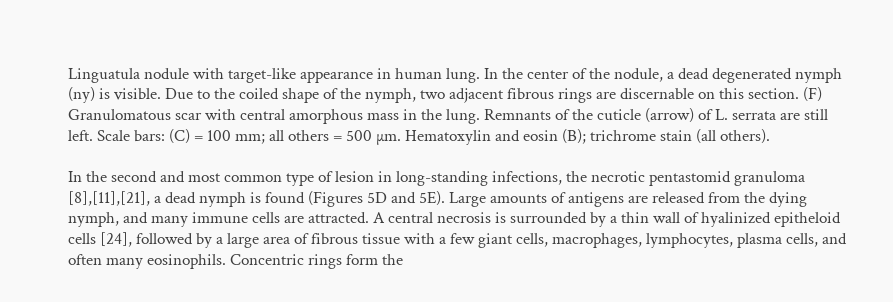Linguatula nodule with target-like appearance in human lung. In the center of the nodule, a dead degenerated nymph (ny) is visible. Due to the coiled shape of the nymph, two adjacent fibrous rings are discernable on this section. (F) Granulomatous scar with central amorphous mass in the lung. Remnants of the cuticle (arrow) of L. serrata are still left. Scale bars: (C) = 100 mm; all others = 500 µm. Hematoxylin and eosin (B); trichrome stain (all others).

In the second and most common type of lesion in long-standing infections, the necrotic pentastomid granuloma [8],[11],[21], a dead nymph is found (Figures 5D and 5E). Large amounts of antigens are released from the dying nymph, and many immune cells are attracted. A central necrosis is surrounded by a thin wall of hyalinized epitheloid cells [24], followed by a large area of fibrous tissue with a few giant cells, macrophages, lymphocytes, plasma cells, and often many eosinophils. Concentric rings form the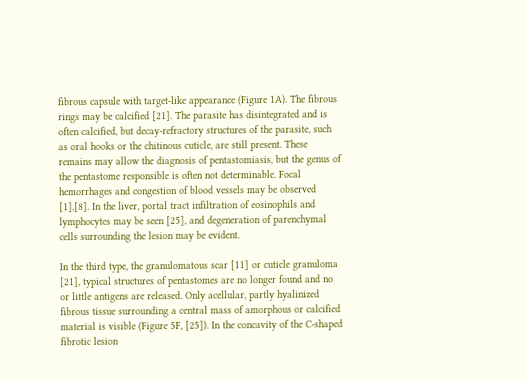fibrous capsule with target-like appearance (Figure 1A). The fibrous rings may be calcified [21]. The parasite has disintegrated and is often calcified, but decay-refractory structures of the parasite, such as oral hooks or the chitinous cuticle, are still present. These remains may allow the diagnosis of pentastomiasis, but the genus of the pentastome responsible is often not determinable. Focal hemorrhages and congestion of blood vessels may be observed [1],[8]. In the liver, portal tract infiltration of eosinophils and lymphocytes may be seen [25], and degeneration of parenchymal cells surrounding the lesion may be evident.

In the third type, the granulomatous scar [11] or cuticle granuloma [21], typical structures of pentastomes are no longer found and no or little antigens are released. Only acellular, partly hyalinized fibrous tissue surrounding a central mass of amorphous or calcified material is visible (Figure 5F, [25]). In the concavity of the C-shaped fibrotic lesion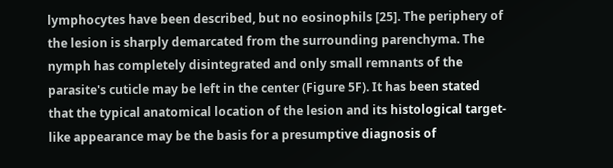lymphocytes have been described, but no eosinophils [25]. The periphery of the lesion is sharply demarcated from the surrounding parenchyma. The nymph has completely disintegrated and only small remnants of the parasite's cuticle may be left in the center (Figure 5F). It has been stated that the typical anatomical location of the lesion and its histological target-like appearance may be the basis for a presumptive diagnosis of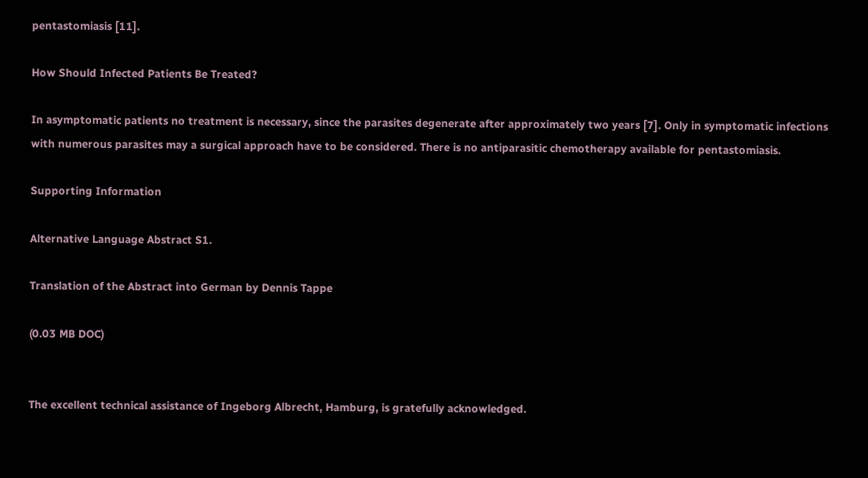pentastomiasis [11].

How Should Infected Patients Be Treated?

In asymptomatic patients no treatment is necessary, since the parasites degenerate after approximately two years [7]. Only in symptomatic infections with numerous parasites may a surgical approach have to be considered. There is no antiparasitic chemotherapy available for pentastomiasis.

Supporting Information

Alternative Language Abstract S1.

Translation of the Abstract into German by Dennis Tappe

(0.03 MB DOC)


The excellent technical assistance of Ingeborg Albrecht, Hamburg, is gratefully acknowledged.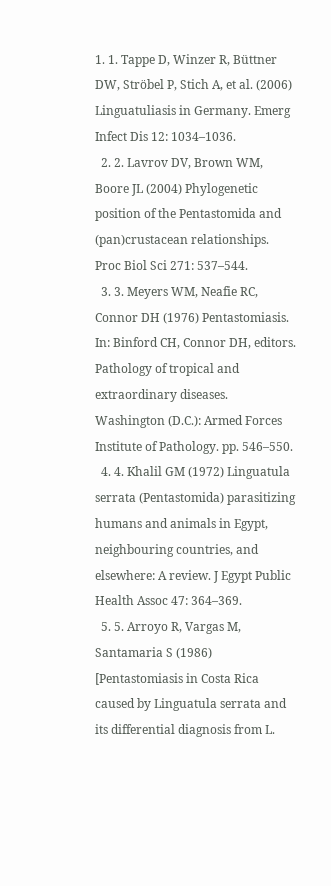1. 1. Tappe D, Winzer R, Büttner DW, Ströbel P, Stich A, et al. (2006) Linguatuliasis in Germany. Emerg Infect Dis 12: 1034–1036.
  2. 2. Lavrov DV, Brown WM, Boore JL (2004) Phylogenetic position of the Pentastomida and (pan)crustacean relationships. Proc Biol Sci 271: 537–544.
  3. 3. Meyers WM, Neafie RC, Connor DH (1976) Pentastomiasis. In: Binford CH, Connor DH, editors. Pathology of tropical and extraordinary diseases. Washington (D.C.): Armed Forces Institute of Pathology. pp. 546–550.
  4. 4. Khalil GM (1972) Linguatula serrata (Pentastomida) parasitizing humans and animals in Egypt, neighbouring countries, and elsewhere: A review. J Egypt Public Health Assoc 47: 364–369.
  5. 5. Arroyo R, Vargas M, Santamaria S (1986) [Pentastomiasis in Costa Rica caused by Linguatula serrata and its differential diagnosis from L.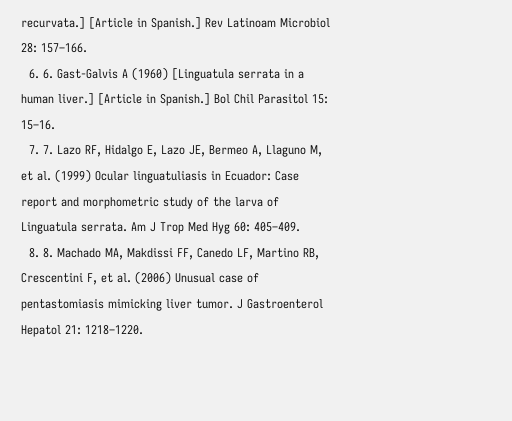recurvata.] [Article in Spanish.] Rev Latinoam Microbiol 28: 157–166.
  6. 6. Gast-Galvis A (1960) [Linguatula serrata in a human liver.] [Article in Spanish.] Bol Chil Parasitol 15: 15–16.
  7. 7. Lazo RF, Hidalgo E, Lazo JE, Bermeo A, Llaguno M, et al. (1999) Ocular linguatuliasis in Ecuador: Case report and morphometric study of the larva of Linguatula serrata. Am J Trop Med Hyg 60: 405–409.
  8. 8. Machado MA, Makdissi FF, Canedo LF, Martino RB, Crescentini F, et al. (2006) Unusual case of pentastomiasis mimicking liver tumor. J Gastroenterol Hepatol 21: 1218–1220.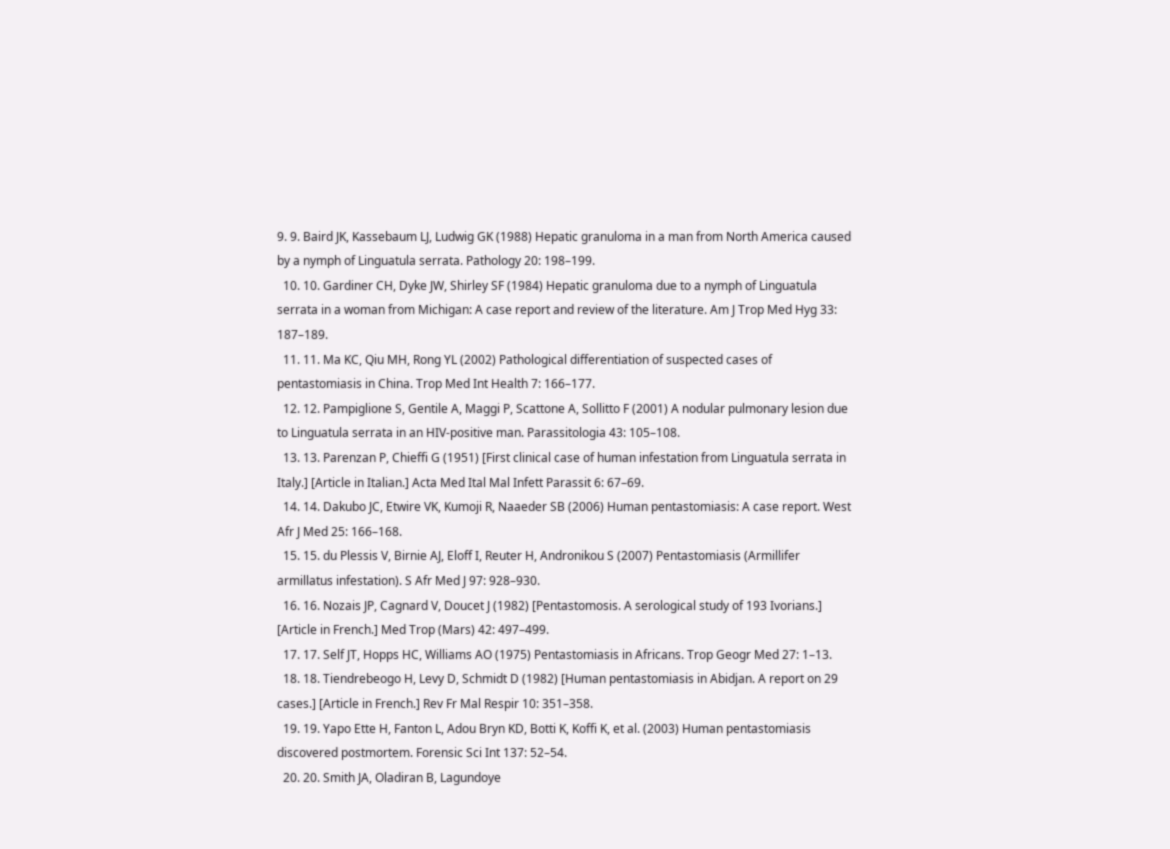9. 9. Baird JK, Kassebaum LJ, Ludwig GK (1988) Hepatic granuloma in a man from North America caused by a nymph of Linguatula serrata. Pathology 20: 198–199.
  10. 10. Gardiner CH, Dyke JW, Shirley SF (1984) Hepatic granuloma due to a nymph of Linguatula serrata in a woman from Michigan: A case report and review of the literature. Am J Trop Med Hyg 33: 187–189.
  11. 11. Ma KC, Qiu MH, Rong YL (2002) Pathological differentiation of suspected cases of pentastomiasis in China. Trop Med Int Health 7: 166–177.
  12. 12. Pampiglione S, Gentile A, Maggi P, Scattone A, Sollitto F (2001) A nodular pulmonary lesion due to Linguatula serrata in an HIV-positive man. Parassitologia 43: 105–108.
  13. 13. Parenzan P, Chieffi G (1951) [First clinical case of human infestation from Linguatula serrata in Italy.] [Article in Italian.] Acta Med Ital Mal Infett Parassit 6: 67–69.
  14. 14. Dakubo JC, Etwire VK, Kumoji R, Naaeder SB (2006) Human pentastomiasis: A case report. West Afr J Med 25: 166–168.
  15. 15. du Plessis V, Birnie AJ, Eloff I, Reuter H, Andronikou S (2007) Pentastomiasis (Armillifer armillatus infestation). S Afr Med J 97: 928–930.
  16. 16. Nozais JP, Cagnard V, Doucet J (1982) [Pentastomosis. A serological study of 193 Ivorians.] [Article in French.] Med Trop (Mars) 42: 497–499.
  17. 17. Self JT, Hopps HC, Williams AO (1975) Pentastomiasis in Africans. Trop Geogr Med 27: 1–13.
  18. 18. Tiendrebeogo H, Levy D, Schmidt D (1982) [Human pentastomiasis in Abidjan. A report on 29 cases.] [Article in French.] Rev Fr Mal Respir 10: 351–358.
  19. 19. Yapo Ette H, Fanton L, Adou Bryn KD, Botti K, Koffi K, et al. (2003) Human pentastomiasis discovered postmortem. Forensic Sci Int 137: 52–54.
  20. 20. Smith JA, Oladiran B, Lagundoye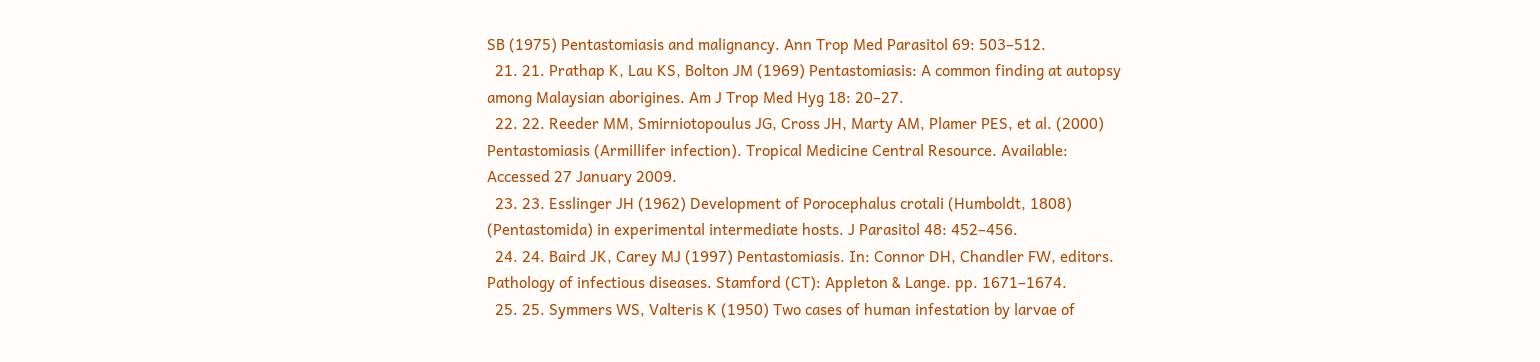SB (1975) Pentastomiasis and malignancy. Ann Trop Med Parasitol 69: 503–512.
  21. 21. Prathap K, Lau KS, Bolton JM (1969) Pentastomiasis: A common finding at autopsy among Malaysian aborigines. Am J Trop Med Hyg 18: 20–27.
  22. 22. Reeder MM, Smirniotopoulus JG, Cross JH, Marty AM, Plamer PES, et al. (2000) Pentastomiasis (Armillifer infection). Tropical Medicine Central Resource. Available: Accessed 27 January 2009.
  23. 23. Esslinger JH (1962) Development of Porocephalus crotali (Humboldt, 1808) (Pentastomida) in experimental intermediate hosts. J Parasitol 48: 452–456.
  24. 24. Baird JK, Carey MJ (1997) Pentastomiasis. In: Connor DH, Chandler FW, editors. Pathology of infectious diseases. Stamford (CT): Appleton & Lange. pp. 1671–1674.
  25. 25. Symmers WS, Valteris K (1950) Two cases of human infestation by larvae of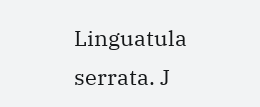Linguatula serrata. J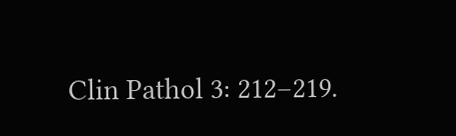Clin Pathol 3: 212–219.